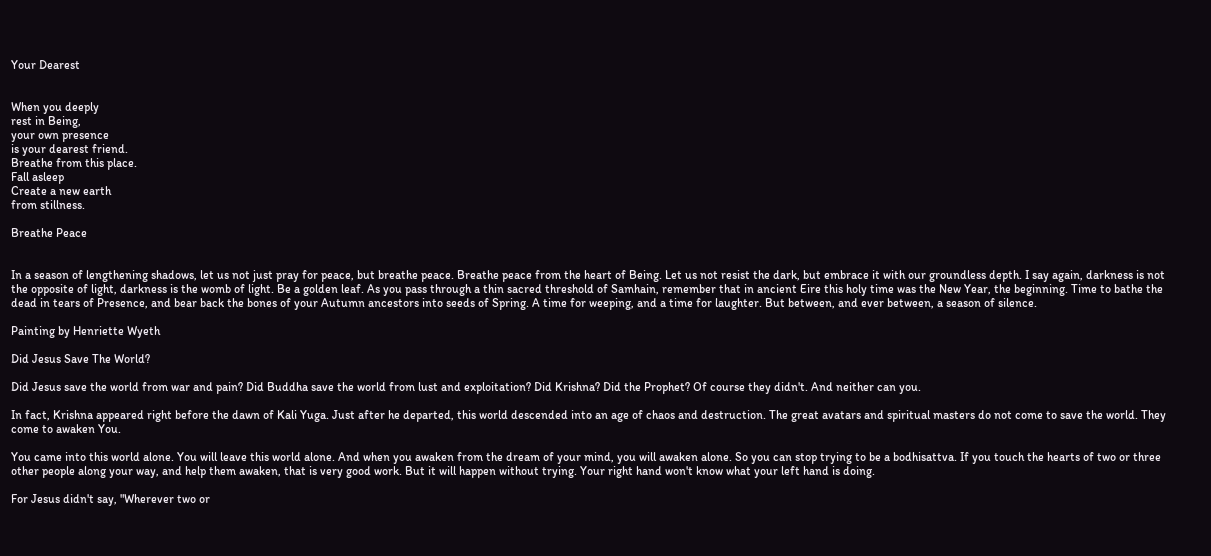Your Dearest


When you deeply
rest in Being,
your own presence
is your dearest friend.
Breathe from this place.
Fall asleep
Create a new earth
from stillness.

Breathe Peace


In a season of lengthening shadows, let us not just pray for peace, but breathe peace. Breathe peace from the heart of Being. Let us not resist the dark, but embrace it with our groundless depth. I say again, darkness is not the opposite of light, darkness is the womb of light. Be a golden leaf. As you pass through a thin sacred threshold of Samhain, remember that in ancient Eire this holy time was the New Year, the beginning. Time to bathe the dead in tears of Presence, and bear back the bones of your Autumn ancestors into seeds of Spring. A time for weeping, and a time for laughter. But between, and ever between, a season of silence.

Painting by Henriette Wyeth

Did Jesus Save The World?

Did Jesus save the world from war and pain? Did Buddha save the world from lust and exploitation? Did Krishna? Did the Prophet? Of course they didn't. And neither can you.

In fact, Krishna appeared right before the dawn of Kali Yuga. Just after he departed, this world descended into an age of chaos and destruction. The great avatars and spiritual masters do not come to save the world. They come to awaken You.

You came into this world alone. You will leave this world alone. And when you awaken from the dream of your mind, you will awaken alone. So you can stop trying to be a bodhisattva. If you touch the hearts of two or three other people along your way, and help them awaken, that is very good work. But it will happen without trying. Your right hand won't know what your left hand is doing.

For Jesus didn't say, "Wherever two or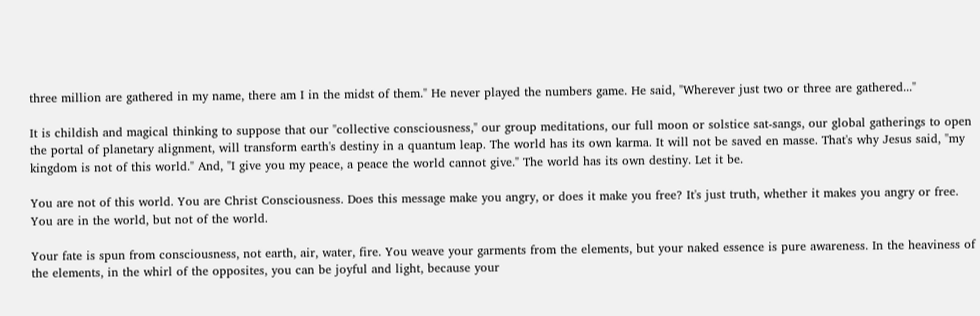three million are gathered in my name, there am I in the midst of them." He never played the numbers game. He said, "Wherever just two or three are gathered..."

It is childish and magical thinking to suppose that our "collective consciousness," our group meditations, our full moon or solstice sat-sangs, our global gatherings to open the portal of planetary alignment, will transform earth's destiny in a quantum leap. The world has its own karma. It will not be saved en masse. That's why Jesus said, "my kingdom is not of this world." And, "I give you my peace, a peace the world cannot give." The world has its own destiny. Let it be.

You are not of this world. You are Christ Consciousness. Does this message make you angry, or does it make you free? It's just truth, whether it makes you angry or free. You are in the world, but not of the world.

Your fate is spun from consciousness, not earth, air, water, fire. You weave your garments from the elements, but your naked essence is pure awareness. In the heaviness of the elements, in the whirl of the opposites, you can be joyful and light, because your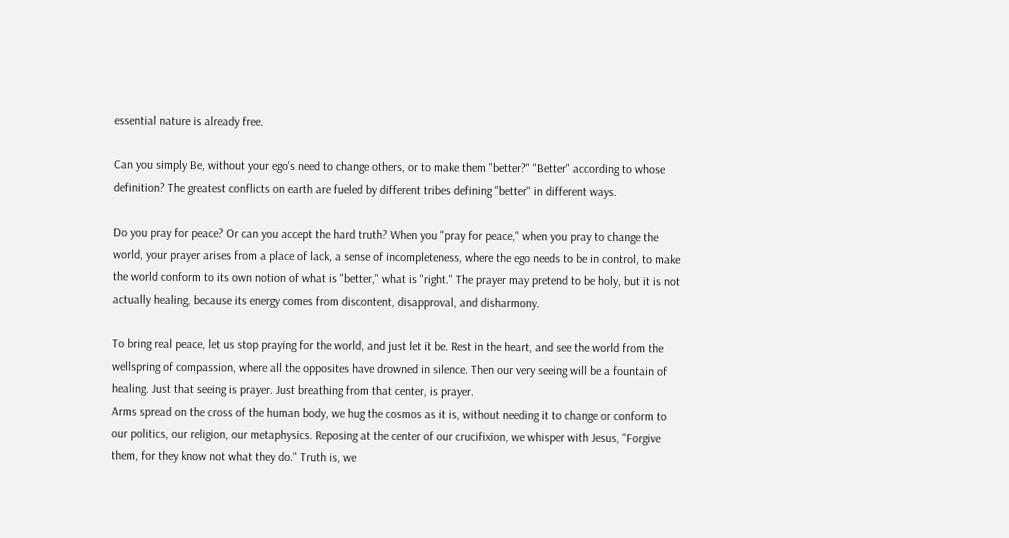essential nature is already free.

Can you simply Be, without your ego's need to change others, or to make them "better?" "Better" according to whose definition? The greatest conflicts on earth are fueled by different tribes defining "better" in different ways.

Do you pray for peace? Or can you accept the hard truth? When you "pray for peace," when you pray to change the world, your prayer arises from a place of lack, a sense of incompleteness, where the ego needs to be in control, to make the world conform to its own notion of what is "better," what is "right." The prayer may pretend to be holy, but it is not actually healing, because its energy comes from discontent, disapproval, and disharmony.

To bring real peace, let us stop praying for the world, and just let it be. Rest in the heart, and see the world from the wellspring of compassion, where all the opposites have drowned in silence. Then our very seeing will be a fountain of healing. Just that seeing is prayer. Just breathing from that center, is prayer.
Arms spread on the cross of the human body, we hug the cosmos as it is, without needing it to change or conform to our politics, our religion, our metaphysics. Reposing at the center of our crucifixion, we whisper with Jesus, "Forgive them, for they know not what they do." Truth is, we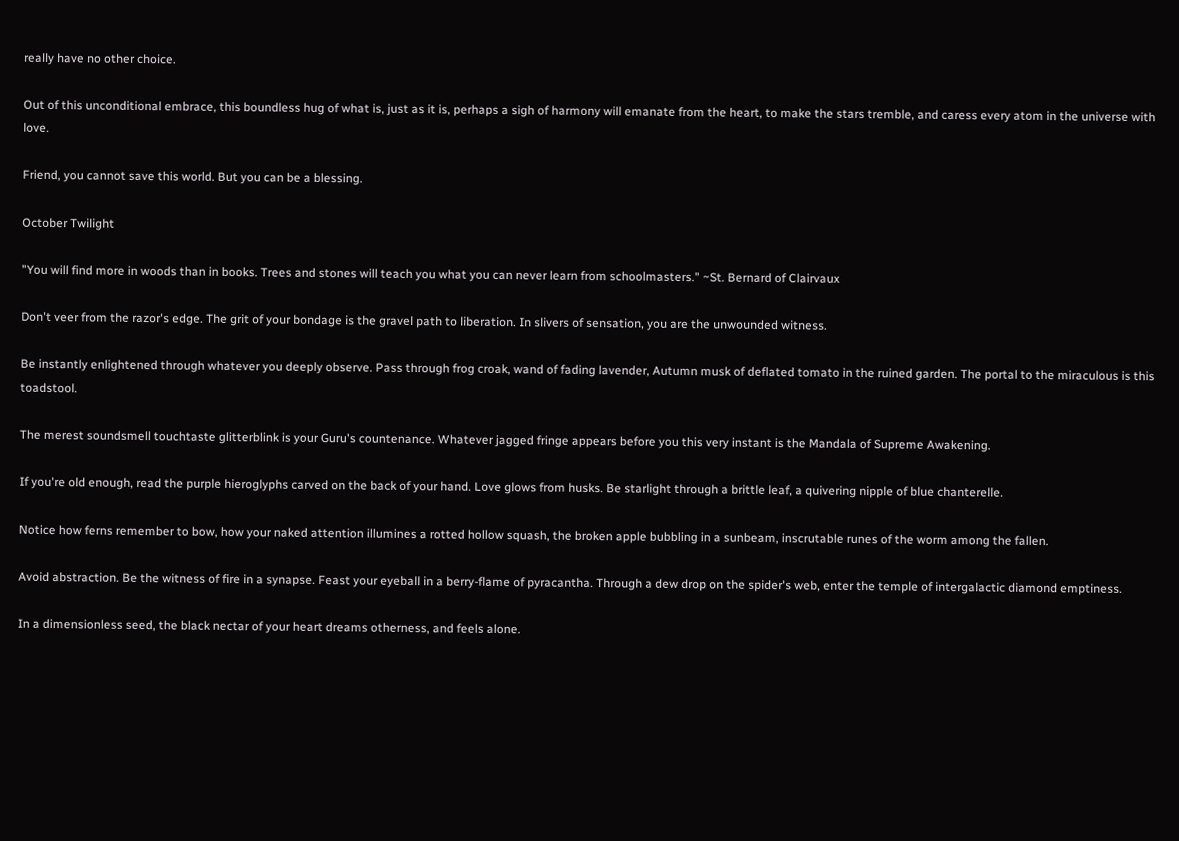really have no other choice.

Out of this unconditional embrace, this boundless hug of what is, just as it is, perhaps a sigh of harmony will emanate from the heart, to make the stars tremble, and caress every atom in the universe with love.

Friend, you cannot save this world. But you can be a blessing.

October Twilight

"You will find more in woods than in books. Trees and stones will teach you what you can never learn from schoolmasters." ~St. Bernard of Clairvaux

Don't veer from the razor's edge. The grit of your bondage is the gravel path to liberation. In slivers of sensation, you are the unwounded witness.

Be instantly enlightened through whatever you deeply observe. Pass through frog croak, wand of fading lavender, Autumn musk of deflated tomato in the ruined garden. The portal to the miraculous is this toadstool.

The merest soundsmell touchtaste glitterblink is your Guru's countenance. Whatever jagged fringe appears before you this very instant is the Mandala of Supreme Awakening.

If you're old enough, read the purple hieroglyphs carved on the back of your hand. Love glows from husks. Be starlight through a brittle leaf, a quivering nipple of blue chanterelle.

Notice how ferns remember to bow, how your naked attention illumines a rotted hollow squash, the broken apple bubbling in a sunbeam, inscrutable runes of the worm among the fallen.

Avoid abstraction. Be the witness of fire in a synapse. Feast your eyeball in a berry-flame of pyracantha. Through a dew drop on the spider's web, enter the temple of intergalactic diamond emptiness.

In a dimensionless seed, the black nectar of your heart dreams otherness, and feels alone.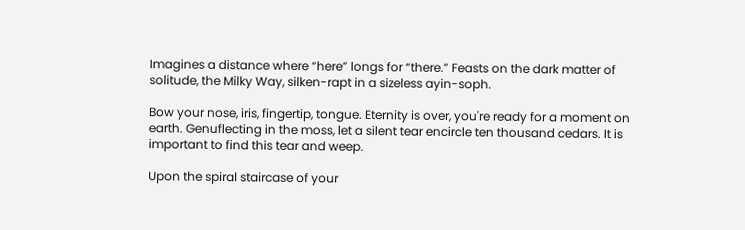Imagines a distance where “here” longs for “there.” Feasts on the dark matter of solitude, the Milky Way, silken-rapt in a sizeless ayin-soph.

Bow your nose, iris, fingertip, tongue. Eternity is over, you're ready for a moment on earth. Genuflecting in the moss, let a silent tear encircle ten thousand cedars. It is important to find this tear and weep.

Upon the spiral staircase of your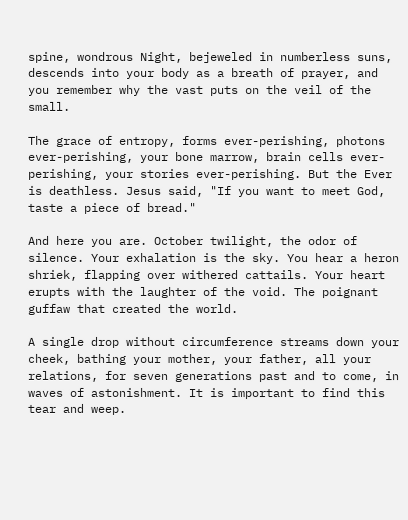spine, wondrous Night, bejeweled in numberless suns, descends into your body as a breath of prayer, and you remember why the vast puts on the veil of the small.

The grace of entropy, forms ever-perishing, photons ever-perishing, your bone marrow, brain cells ever-perishing, your stories ever-perishing. But the Ever is deathless. Jesus said, "If you want to meet God, taste a piece of bread."

And here you are. October twilight, the odor of silence. Your exhalation is the sky. You hear a heron shriek, flapping over withered cattails. Your heart erupts with the laughter of the void. The poignant guffaw that created the world.

A single drop without circumference streams down your cheek, bathing your mother, your father, all your relations, for seven generations past and to come, in waves of astonishment. It is important to find this tear and weep.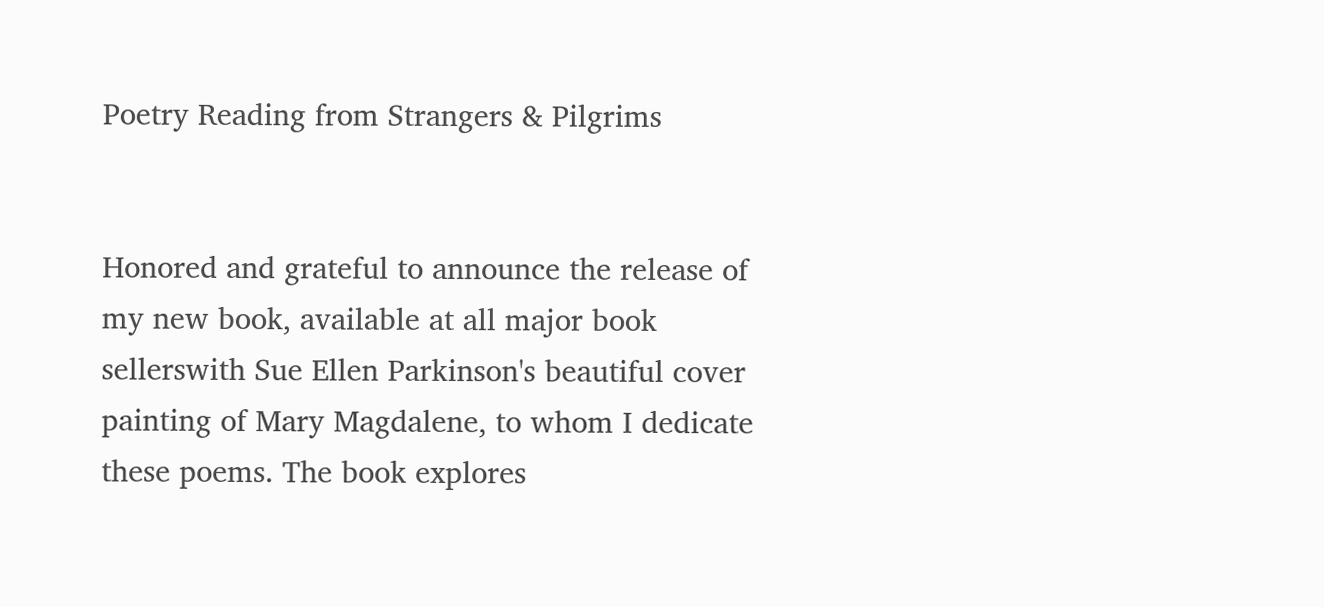Poetry Reading from Strangers & Pilgrims


Honored and grateful to announce the release of my new book, available at all major book sellerswith Sue Ellen Parkinson's beautiful cover painting of Mary Magdalene, to whom I dedicate these poems. The book explores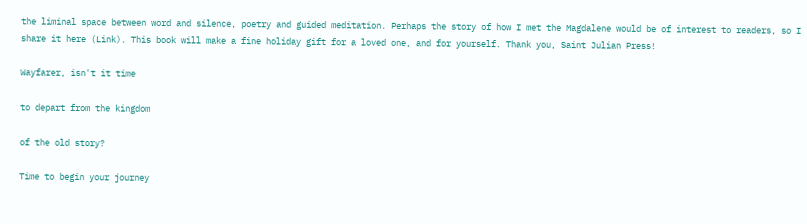the liminal space between word and silence, poetry and guided meditation. Perhaps the story of how I met the Magdalene would be of interest to readers, so I share it here (Link). This book will make a fine holiday gift for a loved one, and for yourself. Thank you, Saint Julian Press!

Wayfarer, isn't it time

to depart from the kingdom

of the old story?

Time to begin your journey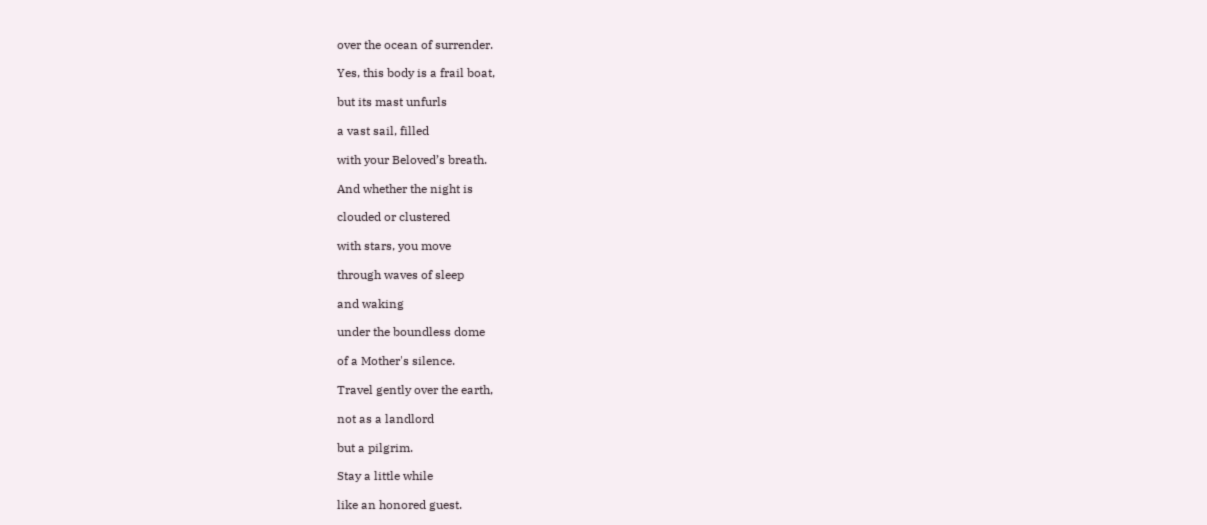over the ocean of surrender.

Yes, this body is a frail boat,

but its mast unfurls

a vast sail, filled

with your Beloved’s breath.

And whether the night is

clouded or clustered

with stars, you move

through waves of sleep

and waking

under the boundless dome

of a Mother's silence.

Travel gently over the earth,

not as a landlord

but a pilgrim.

Stay a little while

like an honored guest.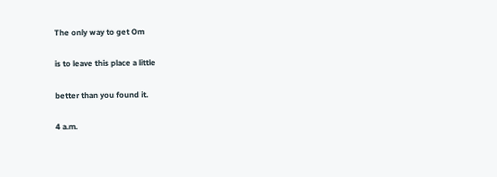The only way to get Om

is to leave this place a little

better than you found it.

4 a.m.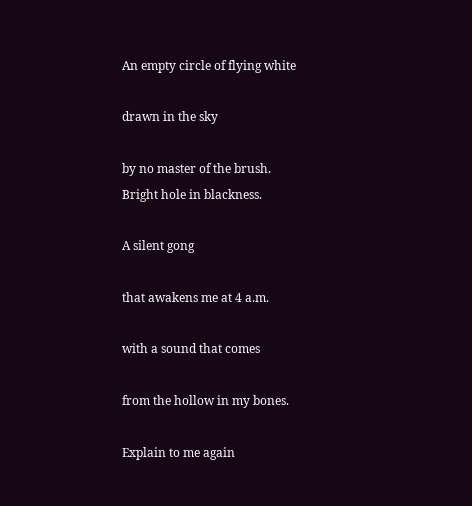An empty circle of flying white

drawn in the sky

by no master of the brush.
Bright hole in blackness.

A silent gong

that awakens me at 4 a.m.

with a sound that comes

from the hollow in my bones.

Explain to me again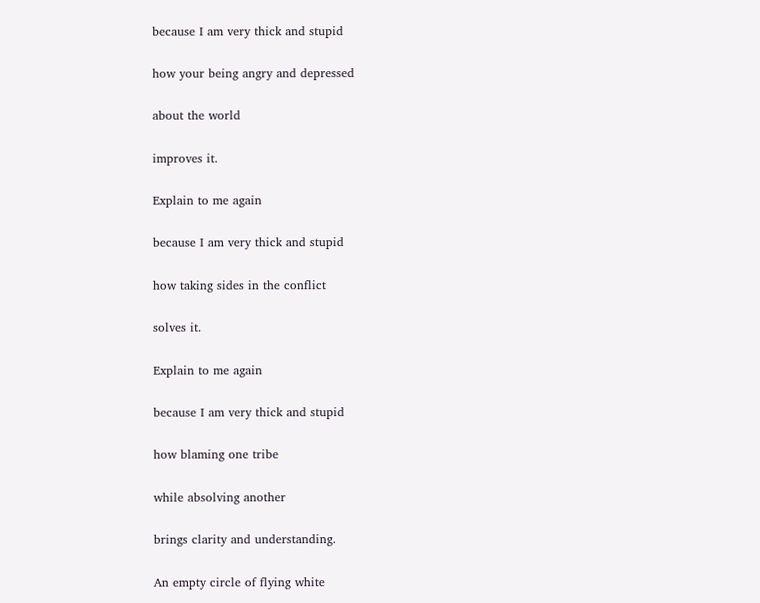because I am very thick and stupid

how your being angry and depressed

about the world

improves it.

Explain to me again

because I am very thick and stupid

how taking sides in the conflict

solves it.

Explain to me again

because I am very thick and stupid

how blaming one tribe

while absolving another

brings clarity and understanding.

An empty circle of flying white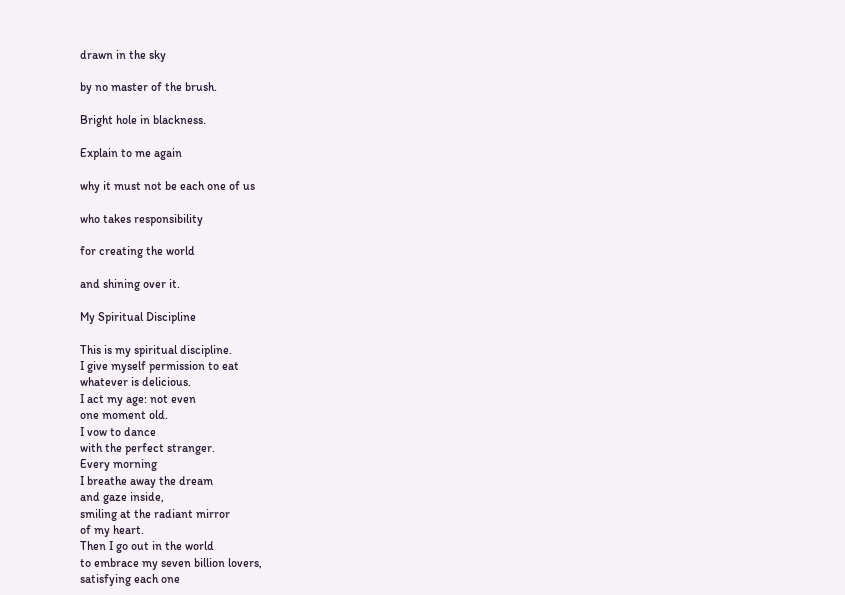drawn in the sky

by no master of the brush.

Bright hole in blackness.

Explain to me again

why it must not be each one of us

who takes responsibility

for creating the world

and shining over it.

My Spiritual Discipline

This is my spiritual discipline.
I give myself permission to eat
whatever is delicious.
I act my age: not even
one moment old.
I vow to dance
with the perfect stranger.
Every morning
I breathe away the dream
and gaze inside,
smiling at the radiant mirror
of my heart.
Then I go out in the world
to embrace my seven billion lovers,
satisfying each one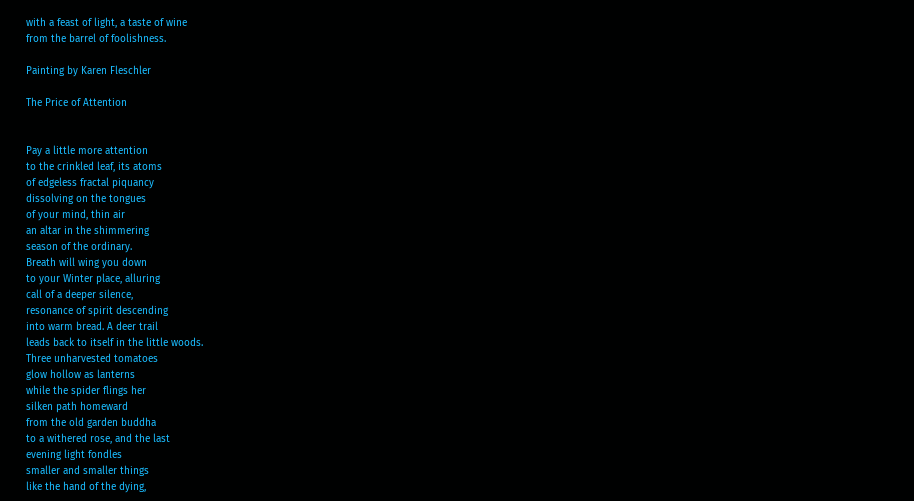with a feast of light, a taste of wine
from the barrel of foolishness.

Painting by Karen Fleschler

The Price of Attention


Pay a little more attention
to the crinkled leaf, its atoms
of edgeless fractal piquancy
dissolving on the tongues
of your mind, thin air
an altar in the shimmering
season of the ordinary.
Breath will wing you down
to your Winter place, alluring
call of a deeper silence,
resonance of spirit descending
into warm bread. A deer trail
leads back to itself in the little woods.
Three unharvested tomatoes
glow hollow as lanterns
while the spider flings her
silken path homeward
from the old garden buddha
to a withered rose, and the last
evening light fondles
smaller and smaller things
like the hand of the dying,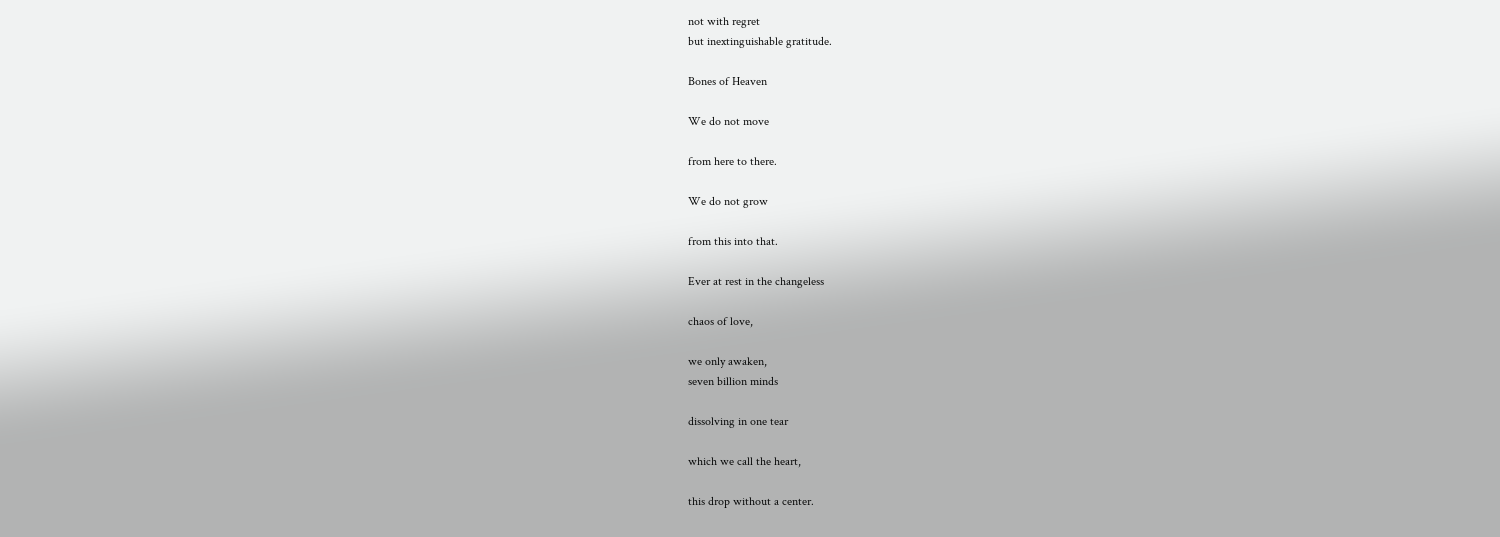not with regret
but inextinguishable gratitude.

Bones of Heaven

We do not move

from here to there.

We do not grow

from this into that.

Ever at rest in the changeless

chaos of love,

we only awaken,
seven billion minds

dissolving in one tear

which we call the heart,

this drop without a center.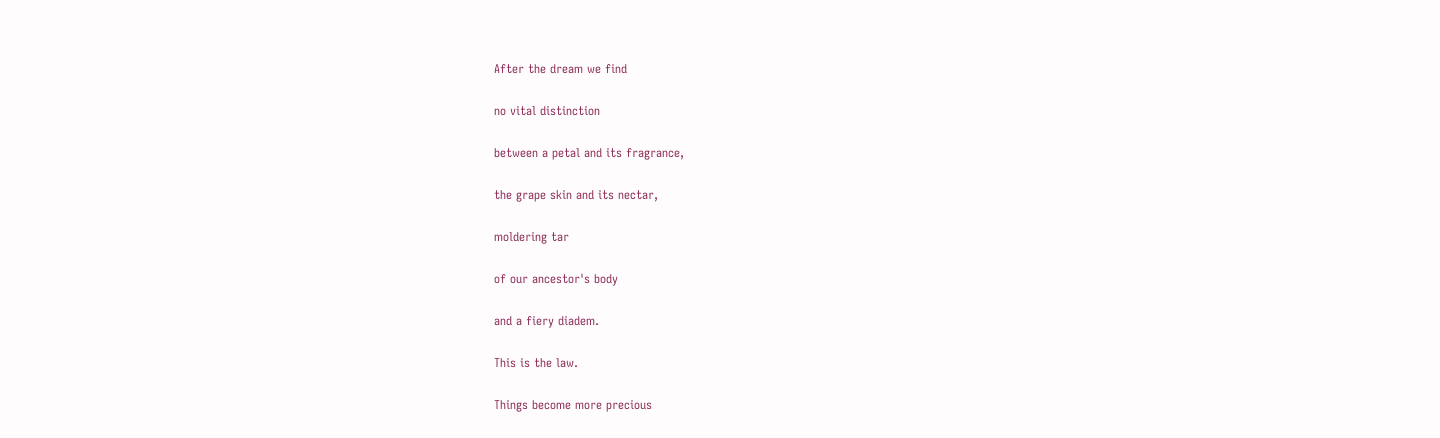After the dream we find

no vital distinction

between a petal and its fragrance,

the grape skin and its nectar,

moldering tar

of our ancestor's body

and a fiery diadem.

This is the law.

Things become more precious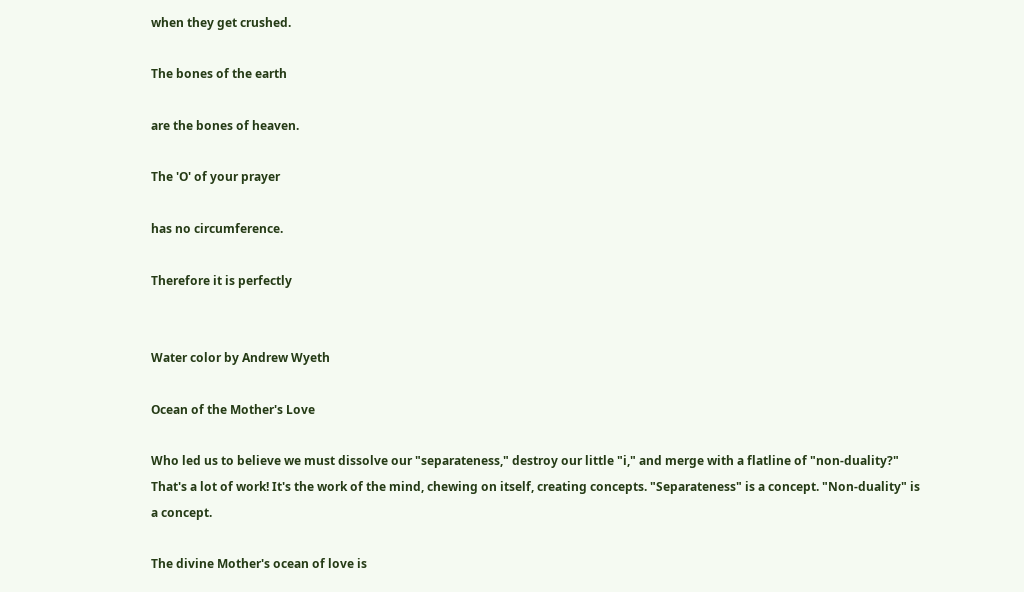when they get crushed.

The bones of the earth

are the bones of heaven.

The 'O' of your prayer

has no circumference.

Therefore it is perfectly


Water color by Andrew Wyeth

Ocean of the Mother's Love

Who led us to believe we must dissolve our "separateness," destroy our little "i," and merge with a flatline of "non-duality?" That's a lot of work! It's the work of the mind, chewing on itself, creating concepts. "Separateness" is a concept. "Non-duality" is a concept.

The divine Mother's ocean of love is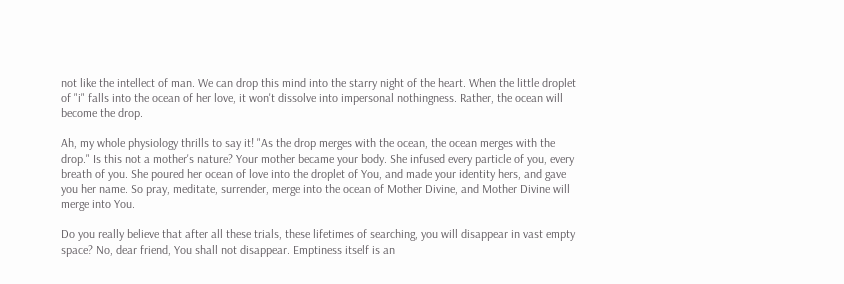not like the intellect of man. We can drop this mind into the starry night of the heart. When the little droplet of "i" falls into the ocean of her love, it won't dissolve into impersonal nothingness. Rather, the ocean will become the drop.

Ah, my whole physiology thrills to say it! "As the drop merges with the ocean, the ocean merges with the drop." Is this not a mother's nature? Your mother became your body. She infused every particle of you, every breath of you. She poured her ocean of love into the droplet of You, and made your identity hers, and gave you her name. So pray, meditate, surrender, merge into the ocean of Mother Divine, and Mother Divine will merge into You.

Do you really believe that after all these trials, these lifetimes of searching, you will disappear in vast empty space? No, dear friend, You shall not disappear. Emptiness itself is an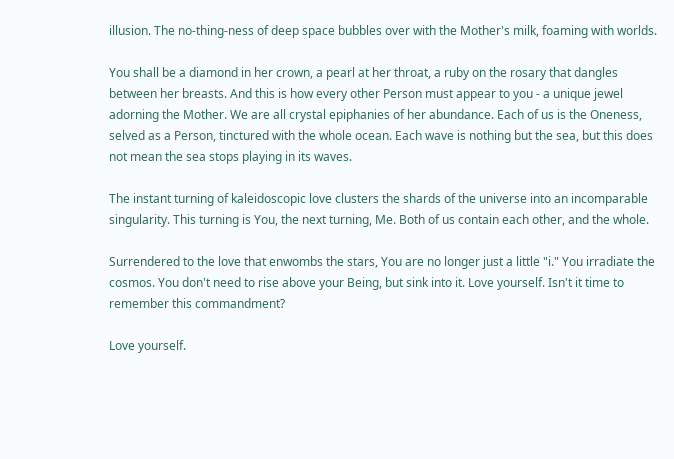illusion. The no-thing-ness of deep space bubbles over with the Mother's milk, foaming with worlds.

You shall be a diamond in her crown, a pearl at her throat, a ruby on the rosary that dangles between her breasts. And this is how every other Person must appear to you - a unique jewel adorning the Mother. We are all crystal epiphanies of her abundance. Each of us is the Oneness, selved as a Person, tinctured with the whole ocean. Each wave is nothing but the sea, but this does not mean the sea stops playing in its waves.

The instant turning of kaleidoscopic love clusters the shards of the universe into an incomparable singularity. This turning is You, the next turning, Me. Both of us contain each other, and the whole.

Surrendered to the love that enwombs the stars, You are no longer just a little "i." You irradiate the cosmos. You don't need to rise above your Being, but sink into it. Love yourself. Isn't it time to remember this commandment?

Love yourself.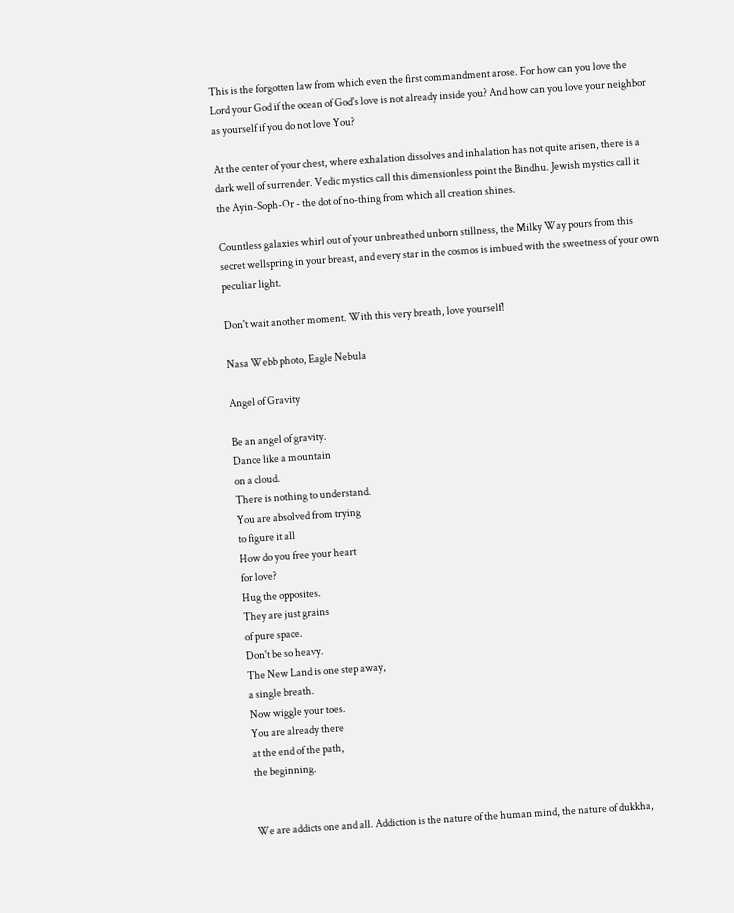This is the forgotten law from which even the first commandment arose. For how can you love the Lord your God if the ocean of God's love is not already inside you? And how can you love your neighbor as yourself if you do not love You?

At the center of your chest, where exhalation dissolves and inhalation has not quite arisen, there is a dark well of surrender. Vedic mystics call this dimensionless point the Bindhu. Jewish mystics call it the Ayin-Soph-Or - the dot of no-thing from which all creation shines.

Countless galaxies whirl out of your unbreathed unborn stillness, the Milky Way pours from this secret wellspring in your breast, and every star in the cosmos is imbued with the sweetness of your own peculiar light.

Don't wait another moment. With this very breath, love yourself!

Nasa Webb photo, Eagle Nebula

Angel of Gravity

Be an angel of gravity.
Dance like a mountain
on a cloud.
There is nothing to understand.
You are absolved from trying
to figure it all
How do you free your heart
for love?
Hug the opposites.
They are just grains
of pure space.
Don't be so heavy.
The New Land is one step away,
a single breath.
Now wiggle your toes.
You are already there
at the end of the path,
the beginning.


We are addicts one and all. Addiction is the nature of the human mind, the nature of dukkha,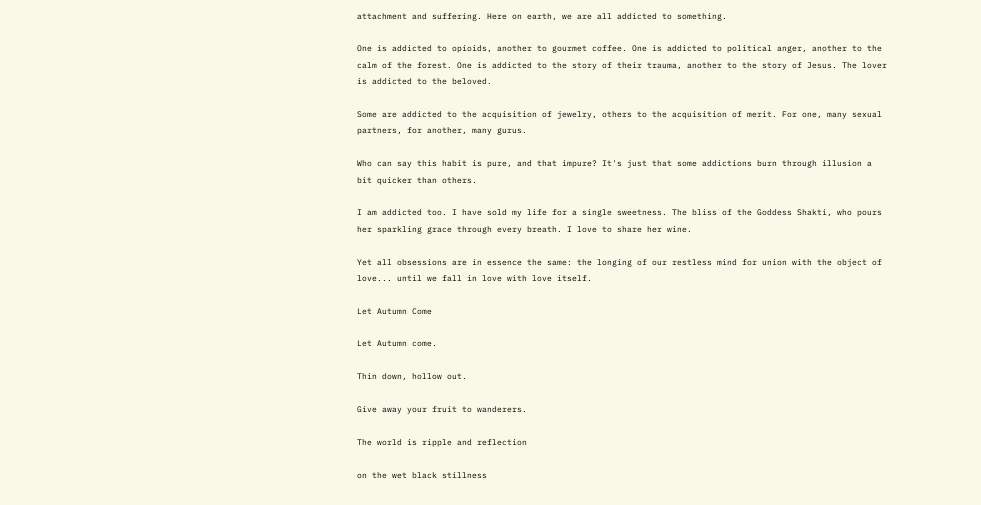attachment and suffering. Here on earth, we are all addicted to something.

One is addicted to opioids, another to gourmet coffee. One is addicted to political anger, another to the calm of the forest. One is addicted to the story of their trauma, another to the story of Jesus. The lover is addicted to the beloved.

Some are addicted to the acquisition of jewelry, others to the acquisition of merit. For one, many sexual partners, for another, many gurus.

Who can say this habit is pure, and that impure? It's just that some addictions burn through illusion a bit quicker than others.

I am addicted too. I have sold my life for a single sweetness. The bliss of the Goddess Shakti, who pours her sparkling grace through every breath. I love to share her wine.

Yet all obsessions are in essence the same: the longing of our restless mind for union with the object of love... until we fall in love with love itself.

Let Autumn Come

Let Autumn come.

Thin down, hollow out.

Give away your fruit to wanderers.

The world is ripple and reflection

on the wet black stillness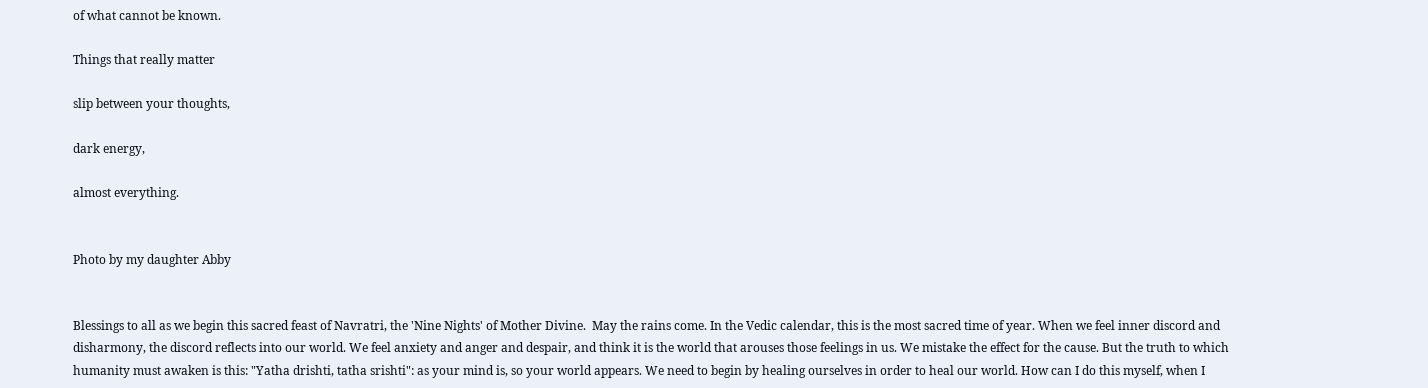of what cannot be known.

Things that really matter

slip between your thoughts,

dark energy,

almost everything.


Photo by my daughter Abby


Blessings to all as we begin this sacred feast of Navratri, the 'Nine Nights' of Mother Divine.  May the rains come. In the Vedic calendar, this is the most sacred time of year. When we feel inner discord and disharmony, the discord reflects into our world. We feel anxiety and anger and despair, and think it is the world that arouses those feelings in us. We mistake the effect for the cause. But the truth to which humanity must awaken is this: "Yatha drishti, tatha srishti": as your mind is, so your world appears. We need to begin by healing ourselves in order to heal our world. How can I do this myself, when I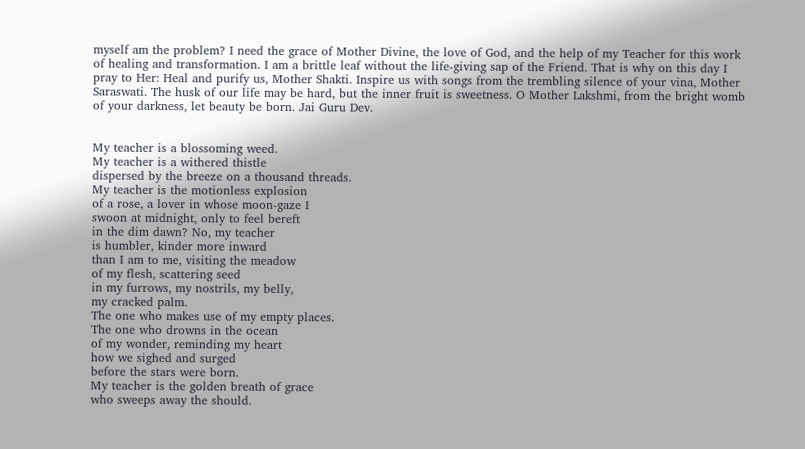myself am the problem? I need the grace of Mother Divine, the love of God, and the help of my Teacher for this work of healing and transformation. I am a brittle leaf without the life-giving sap of the Friend. That is why on this day I pray to Her: Heal and purify us, Mother Shakti. Inspire us with songs from the trembling silence of your vina, Mother Saraswati. The husk of our life may be hard, but the inner fruit is sweetness. O Mother Lakshmi, from the bright womb of your darkness, let beauty be born. Jai Guru Dev.


My teacher is a blossoming weed.
My teacher is a withered thistle
dispersed by the breeze on a thousand threads.
My teacher is the motionless explosion
of a rose, a lover in whose moon-gaze I
swoon at midnight, only to feel bereft
in the dim dawn? No, my teacher
is humbler, kinder more inward
than I am to me, visiting the meadow
of my flesh, scattering seed
in my furrows, my nostrils, my belly,
my cracked palm.
The one who makes use of my empty places.
The one who drowns in the ocean
of my wonder, reminding my heart
how we sighed and surged
before the stars were born.
My teacher is the golden breath of grace
who sweeps away the should.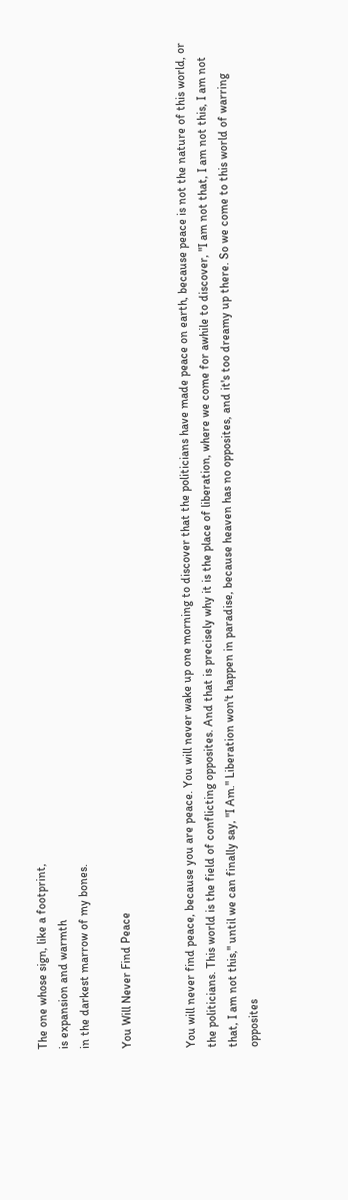The one whose sign, like a footprint,
is expansion and warmth
in the darkest marrow of my bones.

You Will Never Find Peace


You will never find peace, because you are peace. You will never wake up one morning to discover that the politicians have made peace on earth, because peace is not the nature of this world, or the politicians. This world is the field of conflicting opposites. And that is precisely why it is the place of liberation, where we come for awhile to discover, "I am not that, I am not this, I am not that, I am not this," until we can finally say, "I Am." Liberation won't happen in paradise, because heaven has no opposites, and it's too dreamy up there. So we come to this world of warring opposites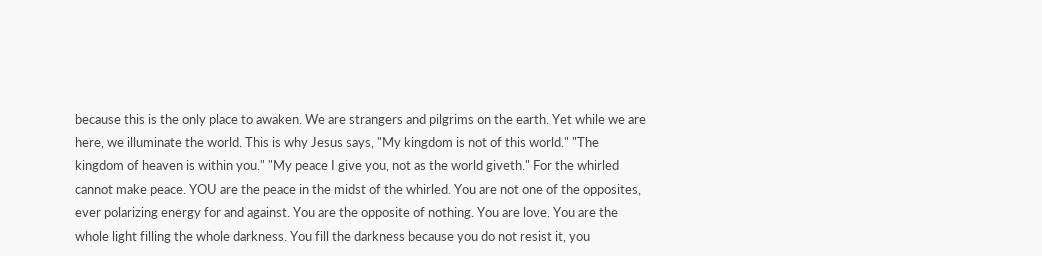because this is the only place to awaken. We are strangers and pilgrims on the earth. Yet while we are here, we illuminate the world. This is why Jesus says, "My kingdom is not of this world." "The kingdom of heaven is within you." "My peace I give you, not as the world giveth." For the whirled cannot make peace. YOU are the peace in the midst of the whirled. You are not one of the opposites, ever polarizing energy for and against. You are the opposite of nothing. You are love. You are the whole light filling the whole darkness. You fill the darkness because you do not resist it, you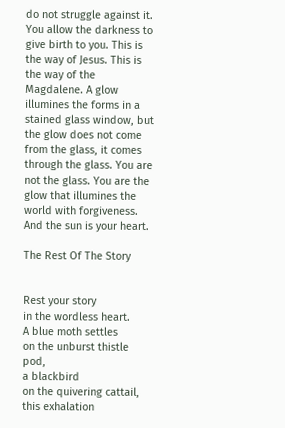do not struggle against it. You allow the darkness to give birth to you. This is the way of Jesus. This is the way of the Magdalene. A glow illumines the forms in a stained glass window, but the glow does not come from the glass, it comes through the glass. You are not the glass. You are the glow that illumines the world with forgiveness. And the sun is your heart.

The Rest Of The Story


Rest your story
in the wordless heart.
A blue moth settles
on the unburst thistle pod,
a blackbird
on the quivering cattail,
this exhalation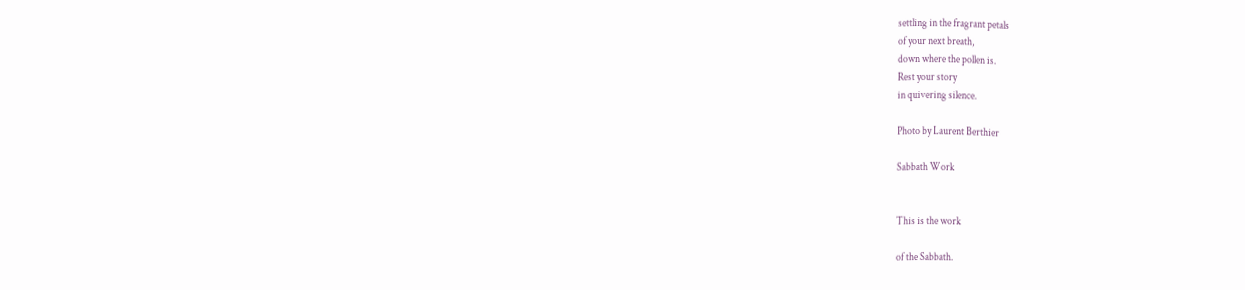settling in the fragrant petals
of your next breath,
down where the pollen is.
Rest your story
in quivering silence.

Photo by Laurent Berthier

Sabbath Work


This is the work

of the Sabbath.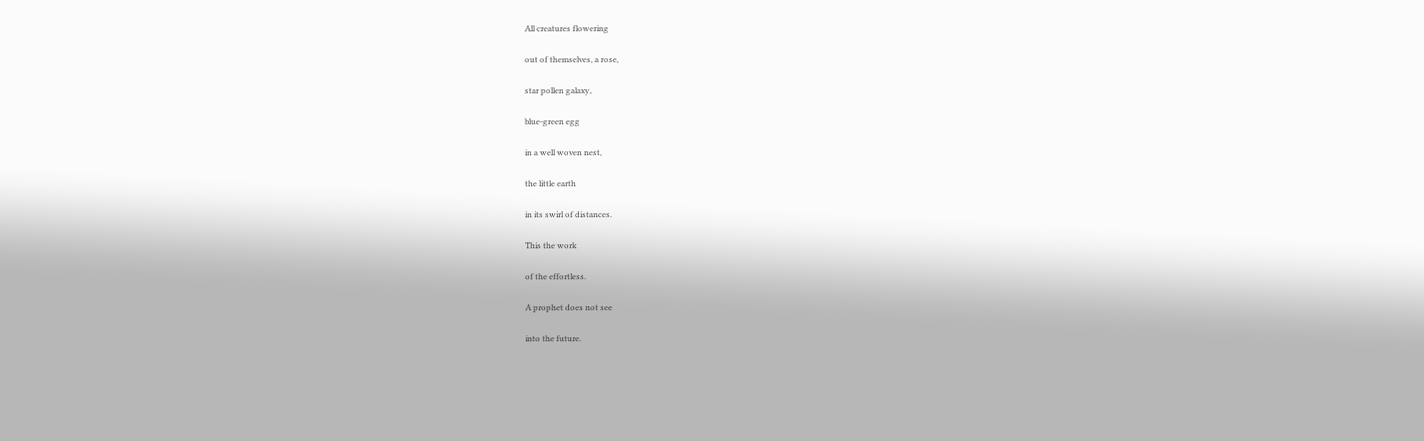All creatures flowering

out of themselves, a rose,

star pollen galaxy,

blue-green egg

in a well woven nest,

the little earth

in its swirl of distances.

This the work

of the effortless.

A prophet does not see

into the future.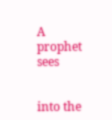A prophet sees


into the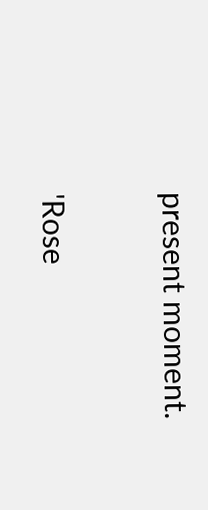present moment.

'Rose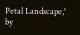Petal Landscape,' by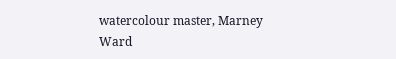watercolour master, Marney Ward